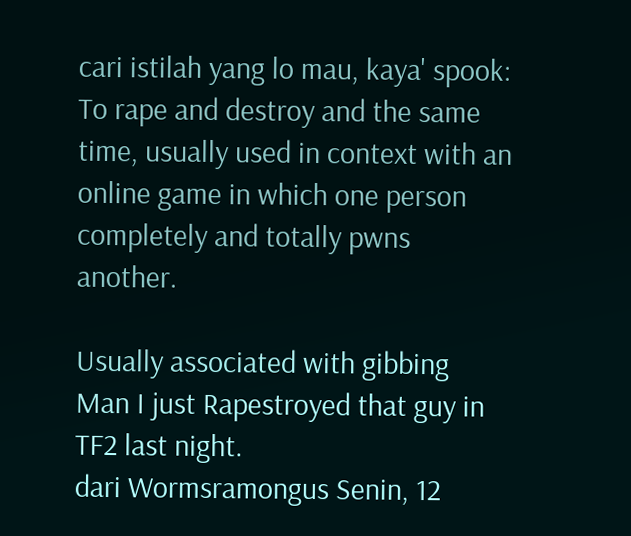cari istilah yang lo mau, kaya' spook:
To rape and destroy and the same time, usually used in context with an online game in which one person completely and totally pwns another.

Usually associated with gibbing
Man I just Rapestroyed that guy in TF2 last night.
dari Wormsramongus Senin, 12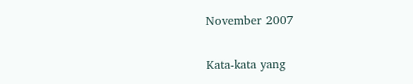November 2007

Kata-kata yang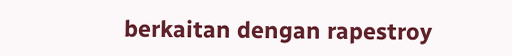berkaitan dengan rapestroy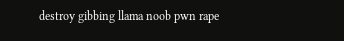destroy gibbing llama noob pwn rape